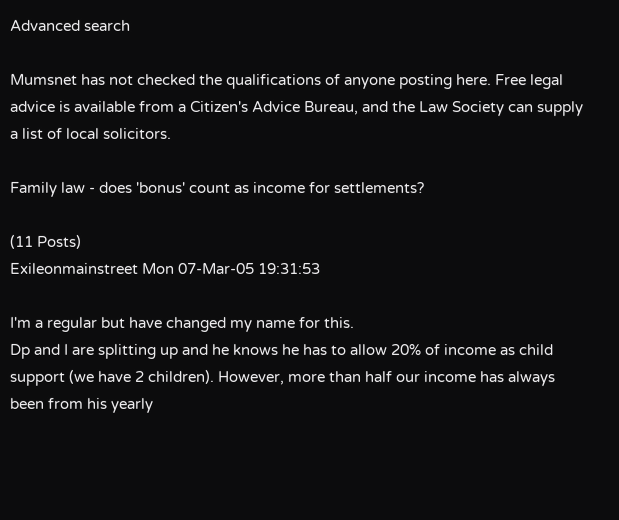Advanced search

Mumsnet has not checked the qualifications of anyone posting here. Free legal advice is available from a Citizen's Advice Bureau, and the Law Society can supply a list of local solicitors.

Family law - does 'bonus' count as income for settlements?

(11 Posts)
Exileonmainstreet Mon 07-Mar-05 19:31:53

I'm a regular but have changed my name for this.
Dp and I are splitting up and he knows he has to allow 20% of income as child support (we have 2 children). However, more than half our income has always been from his yearly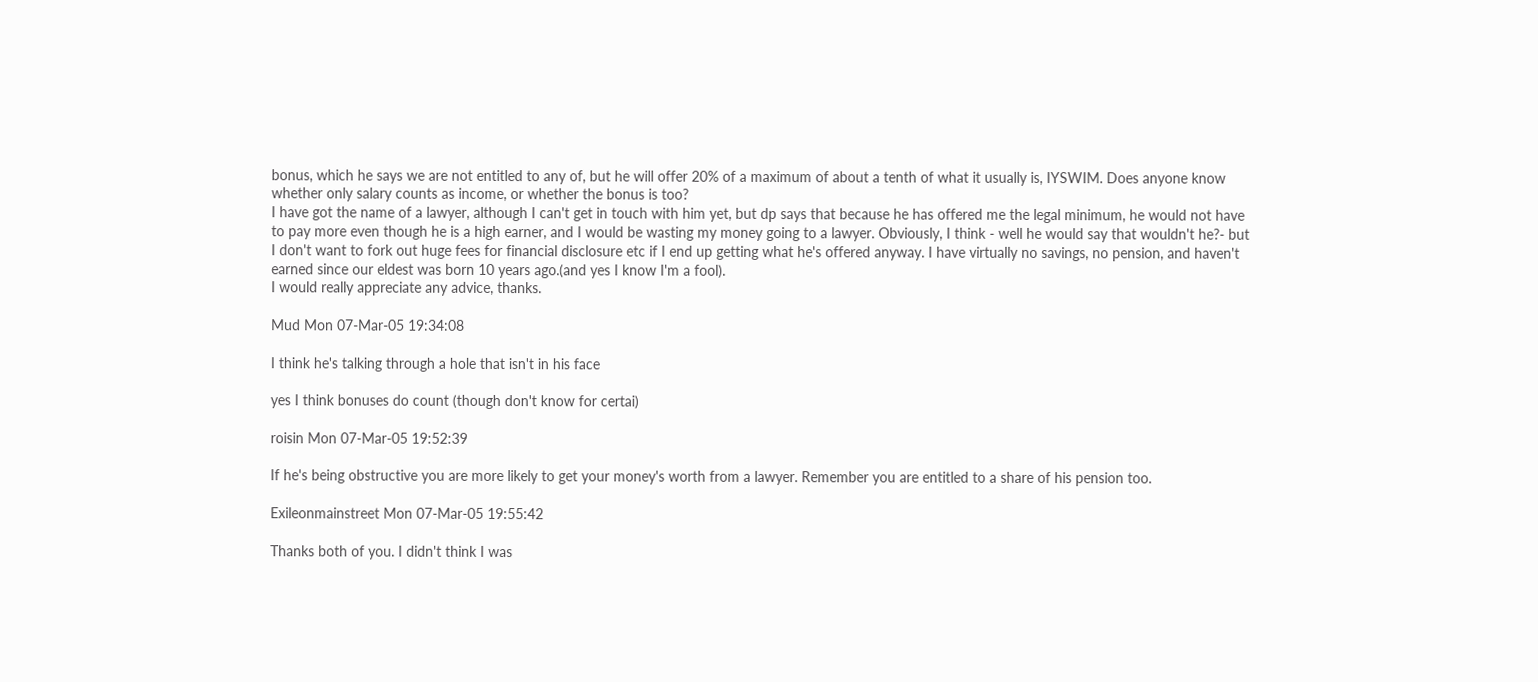bonus, which he says we are not entitled to any of, but he will offer 20% of a maximum of about a tenth of what it usually is, IYSWIM. Does anyone know whether only salary counts as income, or whether the bonus is too?
I have got the name of a lawyer, although I can't get in touch with him yet, but dp says that because he has offered me the legal minimum, he would not have to pay more even though he is a high earner, and I would be wasting my money going to a lawyer. Obviously, I think - well he would say that wouldn't he?- but I don't want to fork out huge fees for financial disclosure etc if I end up getting what he's offered anyway. I have virtually no savings, no pension, and haven't earned since our eldest was born 10 years ago.(and yes I know I'm a fool).
I would really appreciate any advice, thanks.

Mud Mon 07-Mar-05 19:34:08

I think he's talking through a hole that isn't in his face

yes I think bonuses do count (though don't know for certai)

roisin Mon 07-Mar-05 19:52:39

If he's being obstructive you are more likely to get your money's worth from a lawyer. Remember you are entitled to a share of his pension too.

Exileonmainstreet Mon 07-Mar-05 19:55:42

Thanks both of you. I didn't think I was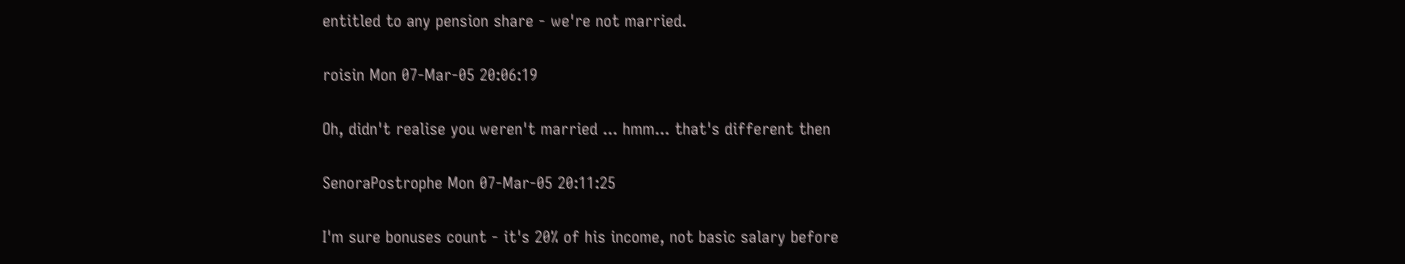entitled to any pension share - we're not married.

roisin Mon 07-Mar-05 20:06:19

Oh, didn't realise you weren't married ... hmm... that's different then

SenoraPostrophe Mon 07-Mar-05 20:11:25

I'm sure bonuses count - it's 20% of his income, not basic salary before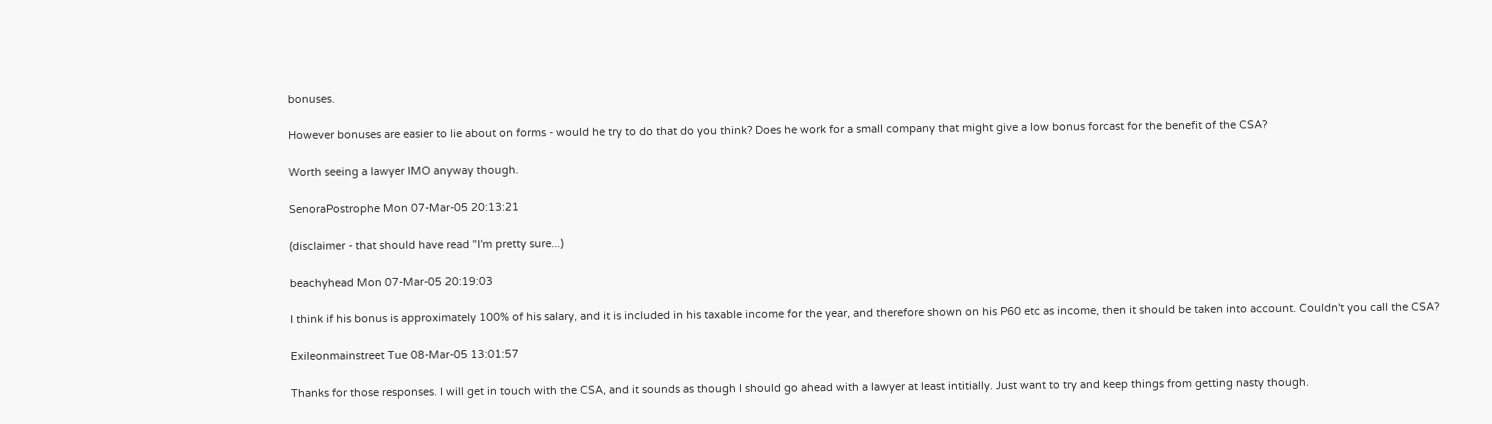bonuses.

However bonuses are easier to lie about on forms - would he try to do that do you think? Does he work for a small company that might give a low bonus forcast for the benefit of the CSA?

Worth seeing a lawyer IMO anyway though.

SenoraPostrophe Mon 07-Mar-05 20:13:21

(disclaimer - that should have read "I'm pretty sure...)

beachyhead Mon 07-Mar-05 20:19:03

I think if his bonus is approximately 100% of his salary, and it is included in his taxable income for the year, and therefore shown on his P60 etc as income, then it should be taken into account. Couldn't you call the CSA?

Exileonmainstreet Tue 08-Mar-05 13:01:57

Thanks for those responses. I will get in touch with the CSA, and it sounds as though I should go ahead with a lawyer at least intitially. Just want to try and keep things from getting nasty though.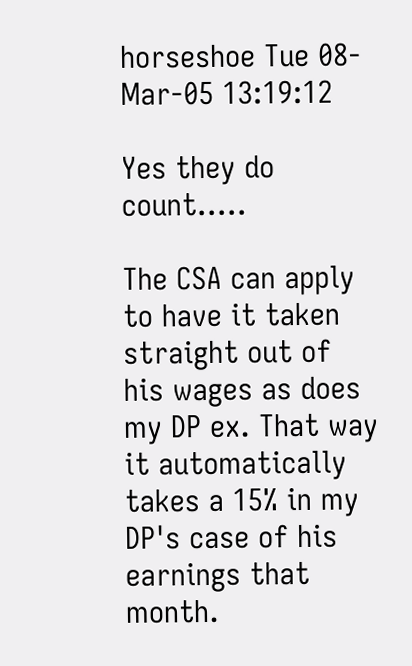horseshoe Tue 08-Mar-05 13:19:12

Yes they do count.....

The CSA can apply to have it taken straight out of his wages as does my DP ex. That way it automatically takes a 15% in my DP's case of his earnings that month.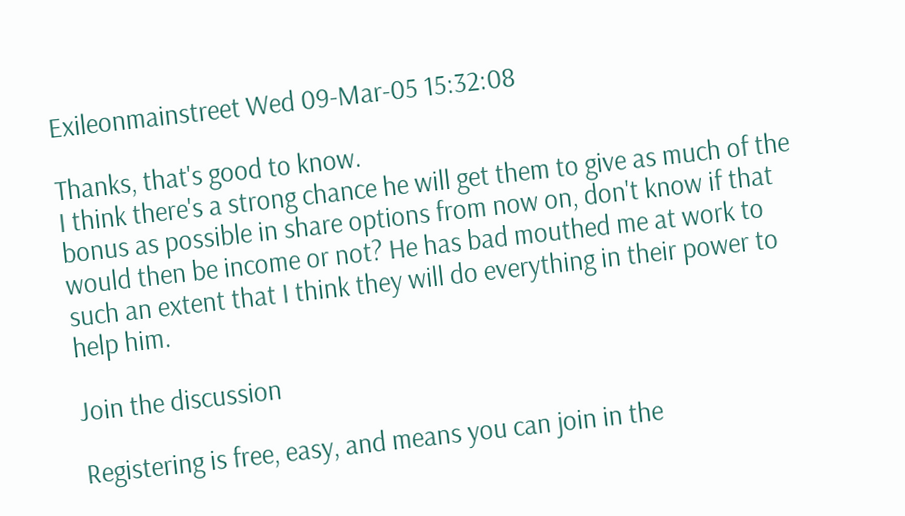Exileonmainstreet Wed 09-Mar-05 15:32:08

Thanks, that's good to know.
I think there's a strong chance he will get them to give as much of the bonus as possible in share options from now on, don't know if that would then be income or not? He has bad mouthed me at work to such an extent that I think they will do everything in their power to help him.

Join the discussion

Registering is free, easy, and means you can join in the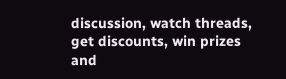discussion, watch threads, get discounts, win prizes and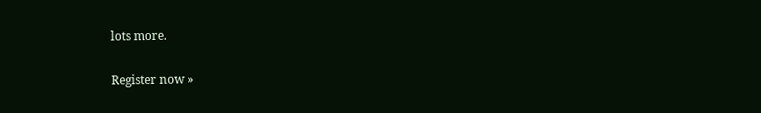lots more.

Register now »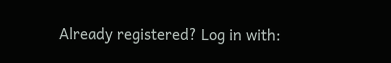Already registered? Log in with: